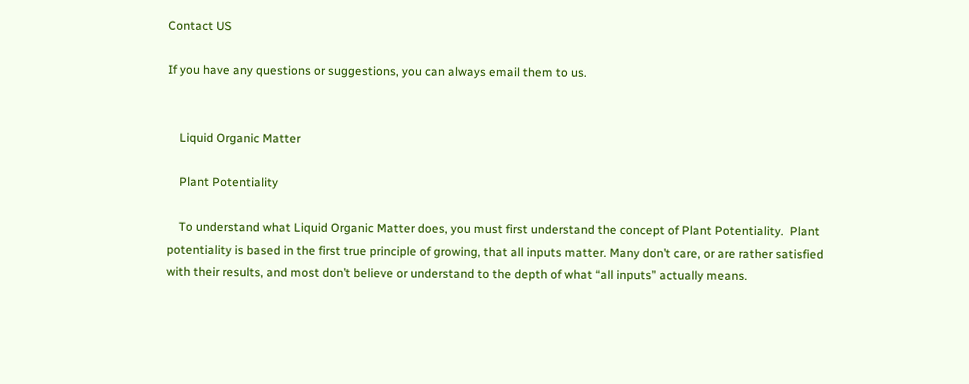Contact US

If you have any questions or suggestions, you can always email them to us.


    Liquid Organic Matter

    Plant Potentiality

    To understand what Liquid Organic Matter does, you must first understand the concept of Plant Potentiality.  Plant potentiality is based in the first true principle of growing, that all inputs matter. Many don’t care, or are rather satisfied with their results, and most don’t believe or understand to the depth of what “all inputs” actually means.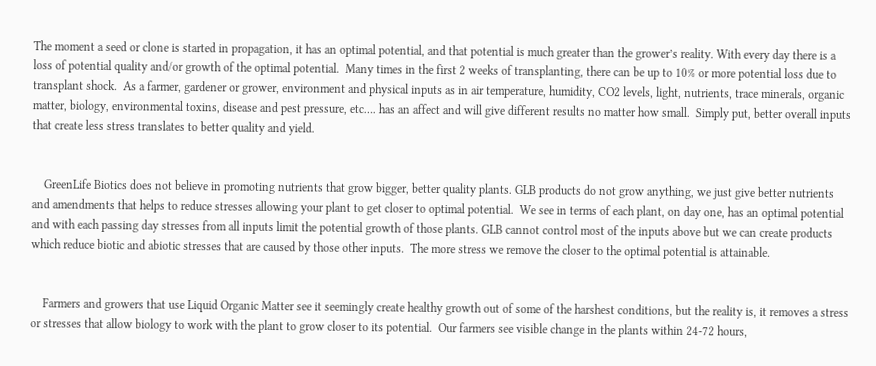The moment a seed or clone is started in propagation, it has an optimal potential, and that potential is much greater than the grower’s reality. With every day there is a loss of potential quality and/or growth of the optimal potential.  Many times in the first 2 weeks of transplanting, there can be up to 10% or more potential loss due to transplant shock.  As a farmer, gardener or grower, environment and physical inputs as in air temperature, humidity, CO2 levels, light, nutrients, trace minerals, organic matter, biology, environmental toxins, disease and pest pressure, etc…. has an affect and will give different results no matter how small.  Simply put, better overall inputs that create less stress translates to better quality and yield.


    GreenLife Biotics does not believe in promoting nutrients that grow bigger, better quality plants. GLB products do not grow anything, we just give better nutrients and amendments that helps to reduce stresses allowing your plant to get closer to optimal potential.  We see in terms of each plant, on day one, has an optimal potential and with each passing day stresses from all inputs limit the potential growth of those plants. GLB cannot control most of the inputs above but we can create products which reduce biotic and abiotic stresses that are caused by those other inputs.  The more stress we remove the closer to the optimal potential is attainable.


    Farmers and growers that use Liquid Organic Matter see it seemingly create healthy growth out of some of the harshest conditions, but the reality is, it removes a stress or stresses that allow biology to work with the plant to grow closer to its potential.  Our farmers see visible change in the plants within 24-72 hours,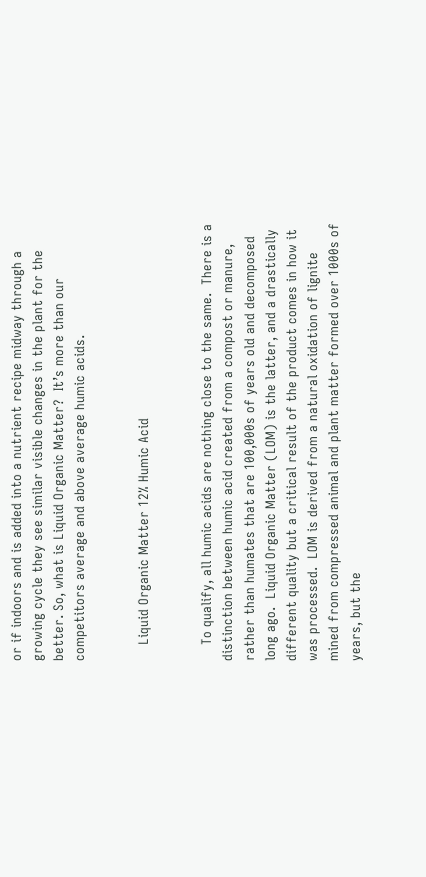or if indoors and is added into a nutrient recipe midway through a growing cycle they see similar visible changes in the plant for the better. So, what is Liquid Organic Matter?  It’s more than our competitors average and above average humic acids.


    Liquid Organic Matter 12% Humic Acid


    To qualify, all humic acids are nothing close to the same.  There is a distinction between humic acid created from a compost or manure, rather than humates that are 100,000s of years old and decomposed long ago.  Liquid Organic Matter (LOM) is the latter, and a drastically different quality but a critical result of the product comes in how it was processed.  LOM is derived from a natural oxidation of lignite mined from compressed animal and plant matter formed over 1000s of years, but the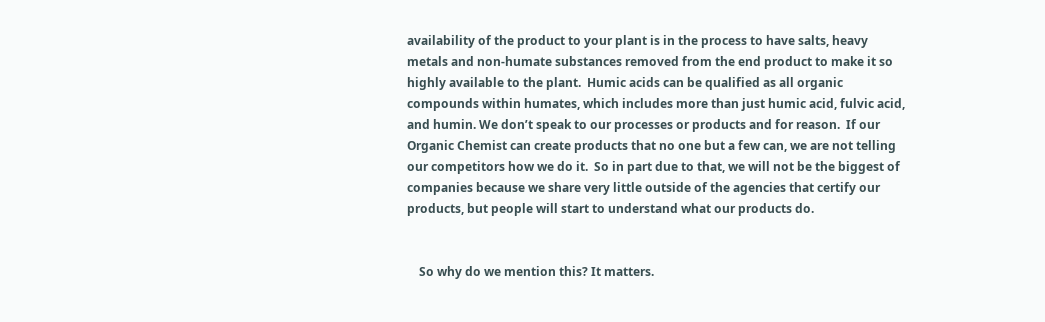availability of the product to your plant is in the process to have salts, heavy metals and non-humate substances removed from the end product to make it so highly available to the plant.  Humic acids can be qualified as all organic compounds within humates, which includes more than just humic acid, fulvic acid, and humin. We don’t speak to our processes or products and for reason.  If our Organic Chemist can create products that no one but a few can, we are not telling our competitors how we do it.  So in part due to that, we will not be the biggest of companies because we share very little outside of the agencies that certify our products, but people will start to understand what our products do.


    So why do we mention this? It matters.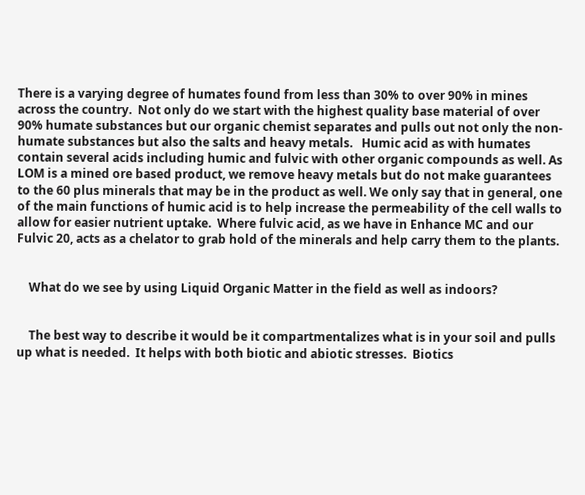There is a varying degree of humates found from less than 30% to over 90% in mines across the country.  Not only do we start with the highest quality base material of over 90% humate substances but our organic chemist separates and pulls out not only the non-humate substances but also the salts and heavy metals.   Humic acid as with humates contain several acids including humic and fulvic with other organic compounds as well. As LOM is a mined ore based product, we remove heavy metals but do not make guarantees to the 60 plus minerals that may be in the product as well. We only say that in general, one of the main functions of humic acid is to help increase the permeability of the cell walls to allow for easier nutrient uptake.  Where fulvic acid, as we have in Enhance MC and our Fulvic 20, acts as a chelator to grab hold of the minerals and help carry them to the plants.


    What do we see by using Liquid Organic Matter in the field as well as indoors?


    The best way to describe it would be it compartmentalizes what is in your soil and pulls up what is needed.  It helps with both biotic and abiotic stresses.  Biotics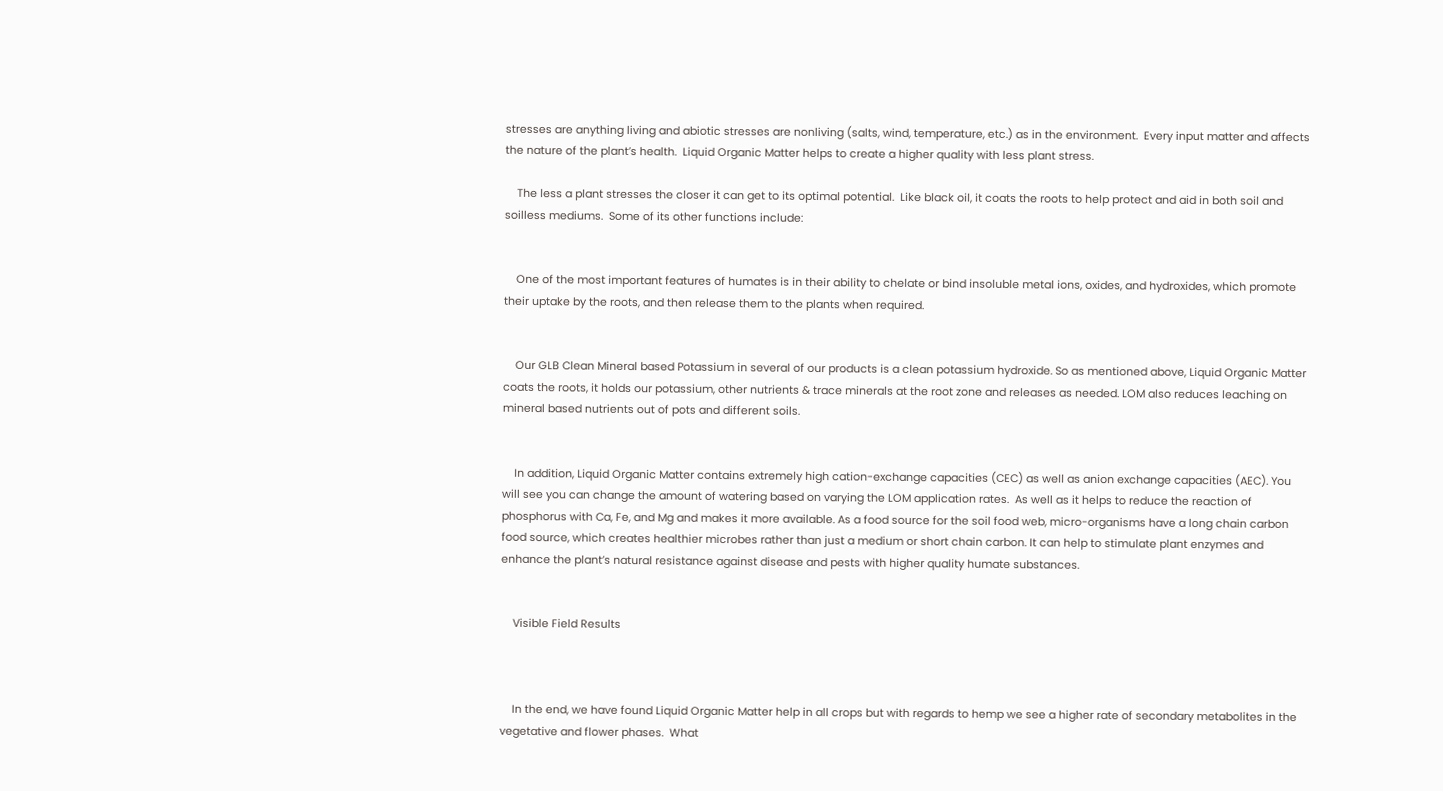stresses are anything living and abiotic stresses are nonliving (salts, wind, temperature, etc.) as in the environment.  Every input matter and affects the nature of the plant’s health.  Liquid Organic Matter helps to create a higher quality with less plant stress.

    The less a plant stresses the closer it can get to its optimal potential.  Like black oil, it coats the roots to help protect and aid in both soil and soilless mediums.  Some of its other functions include:


    One of the most important features of humates is in their ability to chelate or bind insoluble metal ions, oxides, and hydroxides, which promote their uptake by the roots, and then release them to the plants when required.


    Our GLB Clean Mineral based Potassium in several of our products is a clean potassium hydroxide. So as mentioned above, Liquid Organic Matter coats the roots, it holds our potassium, other nutrients & trace minerals at the root zone and releases as needed. LOM also reduces leaching on mineral based nutrients out of pots and different soils.


    In addition, Liquid Organic Matter contains extremely high cation-exchange capacities (CEC) as well as anion exchange capacities (AEC). You will see you can change the amount of watering based on varying the LOM application rates.  As well as it helps to reduce the reaction of phosphorus with Ca, Fe, and Mg and makes it more available. As a food source for the soil food web, micro-organisms have a long chain carbon food source, which creates healthier microbes rather than just a medium or short chain carbon. It can help to stimulate plant enzymes and enhance the plant’s natural resistance against disease and pests with higher quality humate substances.


    Visible Field Results



    In the end, we have found Liquid Organic Matter help in all crops but with regards to hemp we see a higher rate of secondary metabolites in the vegetative and flower phases.  What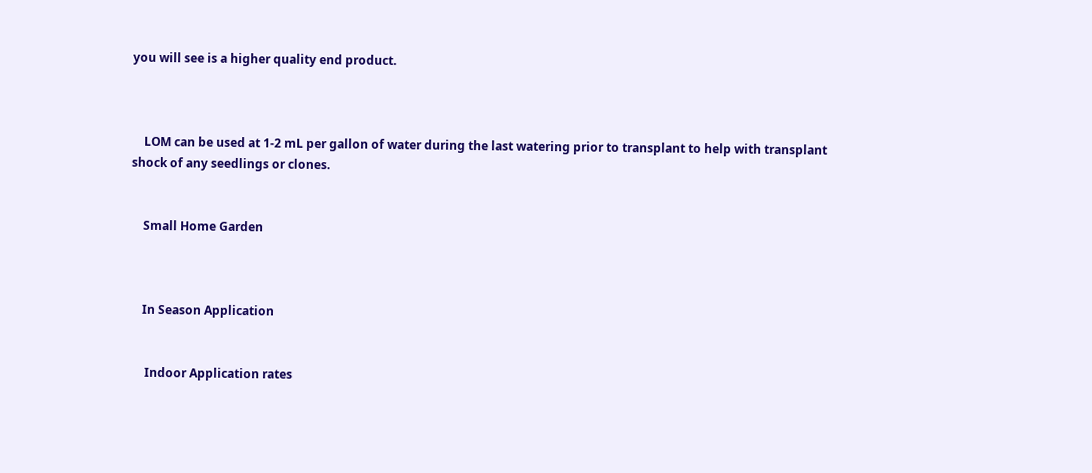you will see is a higher quality end product.



    LOM can be used at 1-2 mL per gallon of water during the last watering prior to transplant to help with transplant shock of any seedlings or clones.


    Small Home Garden



    In Season Application


     Indoor Application rates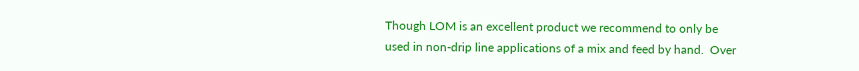Though LOM is an excellent product we recommend to only be used in non-drip line applications of a mix and feed by hand.  Over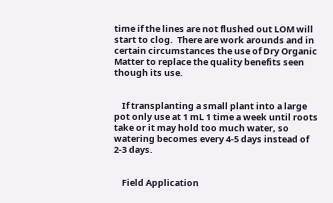time if the lines are not flushed out LOM will start to clog.  There are work arounds and in certain circumstances the use of Dry Organic Matter to replace the quality benefits seen though its use.


    If transplanting a small plant into a large pot only use at 1 mL 1 time a week until roots take or it may hold too much water, so watering becomes every 4-5 days instead of 2-3 days.


    Field Application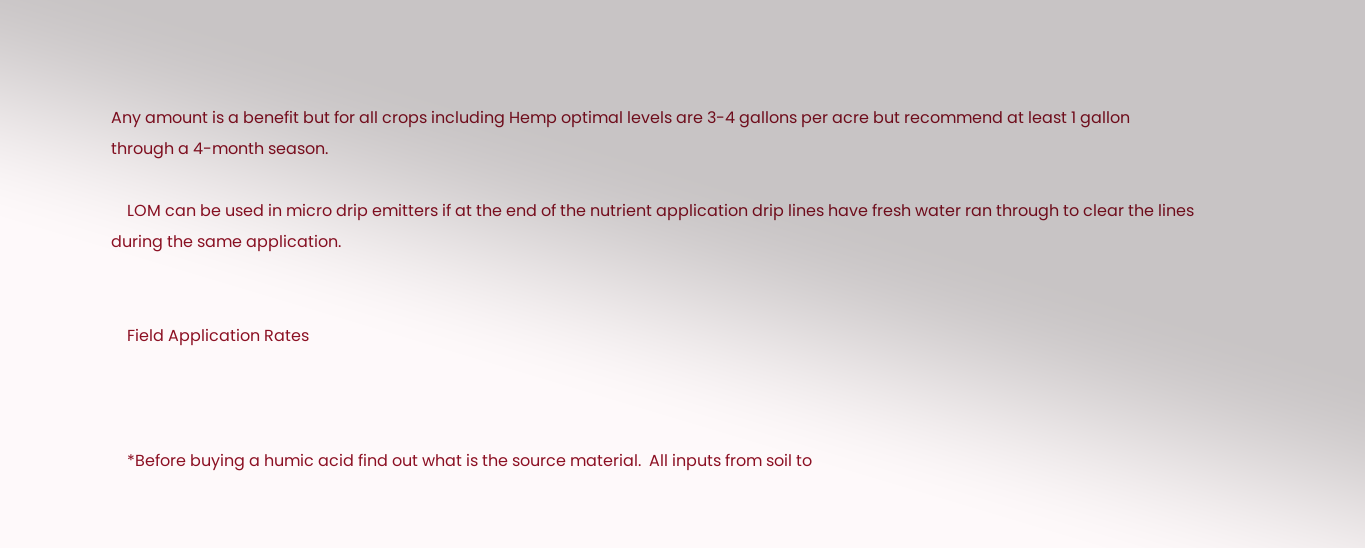Any amount is a benefit but for all crops including Hemp optimal levels are 3-4 gallons per acre but recommend at least 1 gallon through a 4-month season.

    LOM can be used in micro drip emitters if at the end of the nutrient application drip lines have fresh water ran through to clear the lines during the same application.


    Field Application Rates



    *Before buying a humic acid find out what is the source material.  All inputs from soil to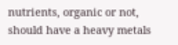nutrients, organic or not, should have a heavy metals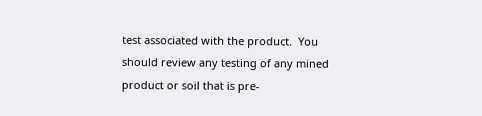test associated with the product.  You should review any testing of any mined product or soil that is pre-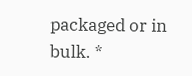packaged or in bulk. *